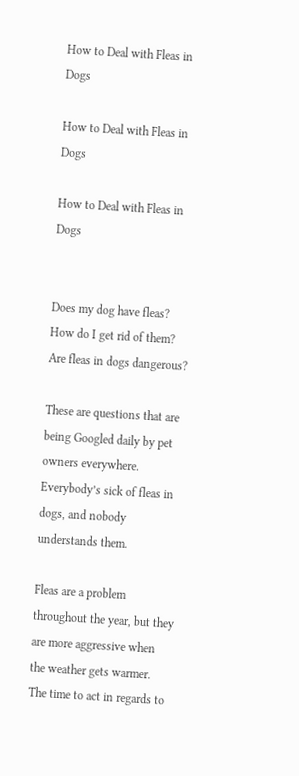How to Deal with Fleas in Dogs

How to Deal with Fleas in Dogs

How to Deal with Fleas in Dogs


Does my dog have fleas? How do I get rid of them? Are fleas in dogs dangerous?

These are questions that are being Googled daily by pet owners everywhere. Everybody’s sick of fleas in dogs, and nobody understands them.

Fleas are a problem throughout the year, but they are more aggressive when the weather gets warmer. The time to act in regards to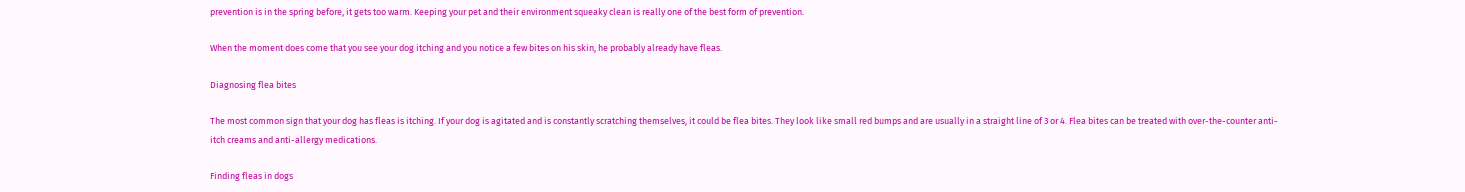prevention is in the spring before, it gets too warm. Keeping your pet and their environment squeaky clean is really one of the best form of prevention.

When the moment does come that you see your dog itching and you notice a few bites on his skin, he probably already have fleas.

Diagnosing flea bites

The most common sign that your dog has fleas is itching. If your dog is agitated and is constantly scratching themselves, it could be flea bites. They look like small red bumps and are usually in a straight line of 3 or 4. Flea bites can be treated with over-the-counter anti-itch creams and anti-allergy medications.

Finding fleas in dogs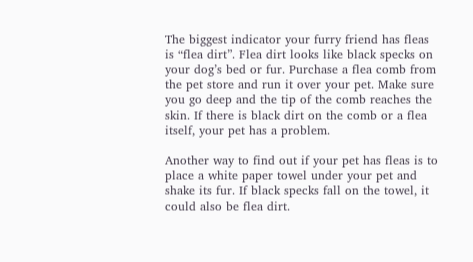The biggest indicator your furry friend has fleas is “flea dirt”. Flea dirt looks like black specks on your dog’s bed or fur. Purchase a flea comb from the pet store and run it over your pet. Make sure you go deep and the tip of the comb reaches the skin. If there is black dirt on the comb or a flea itself, your pet has a problem.

Another way to find out if your pet has fleas is to place a white paper towel under your pet and shake its fur. If black specks fall on the towel, it could also be flea dirt.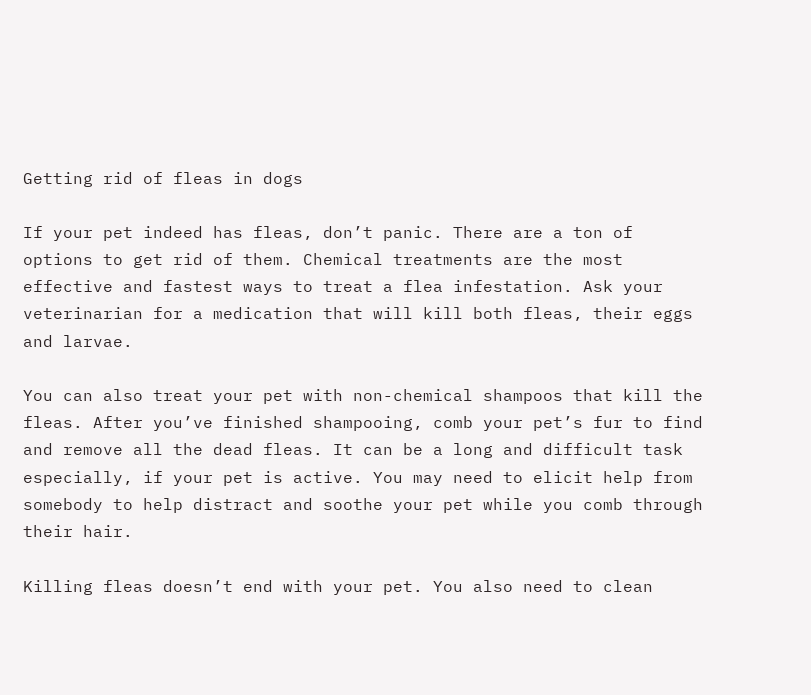Getting rid of fleas in dogs

If your pet indeed has fleas, don’t panic. There are a ton of options to get rid of them. Chemical treatments are the most effective and fastest ways to treat a flea infestation. Ask your veterinarian for a medication that will kill both fleas, their eggs and larvae.

You can also treat your pet with non-chemical shampoos that kill the fleas. After you’ve finished shampooing, comb your pet’s fur to find and remove all the dead fleas. It can be a long and difficult task especially, if your pet is active. You may need to elicit help from somebody to help distract and soothe your pet while you comb through their hair.

Killing fleas doesn’t end with your pet. You also need to clean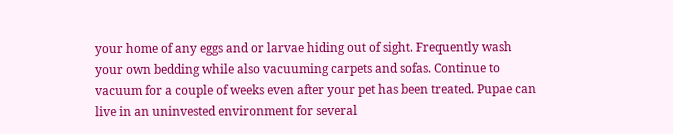your home of any eggs and or larvae hiding out of sight. Frequently wash your own bedding while also vacuuming carpets and sofas. Continue to vacuum for a couple of weeks even after your pet has been treated. Pupae can live in an uninvested environment for several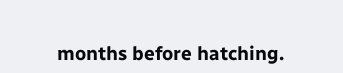months before hatching.